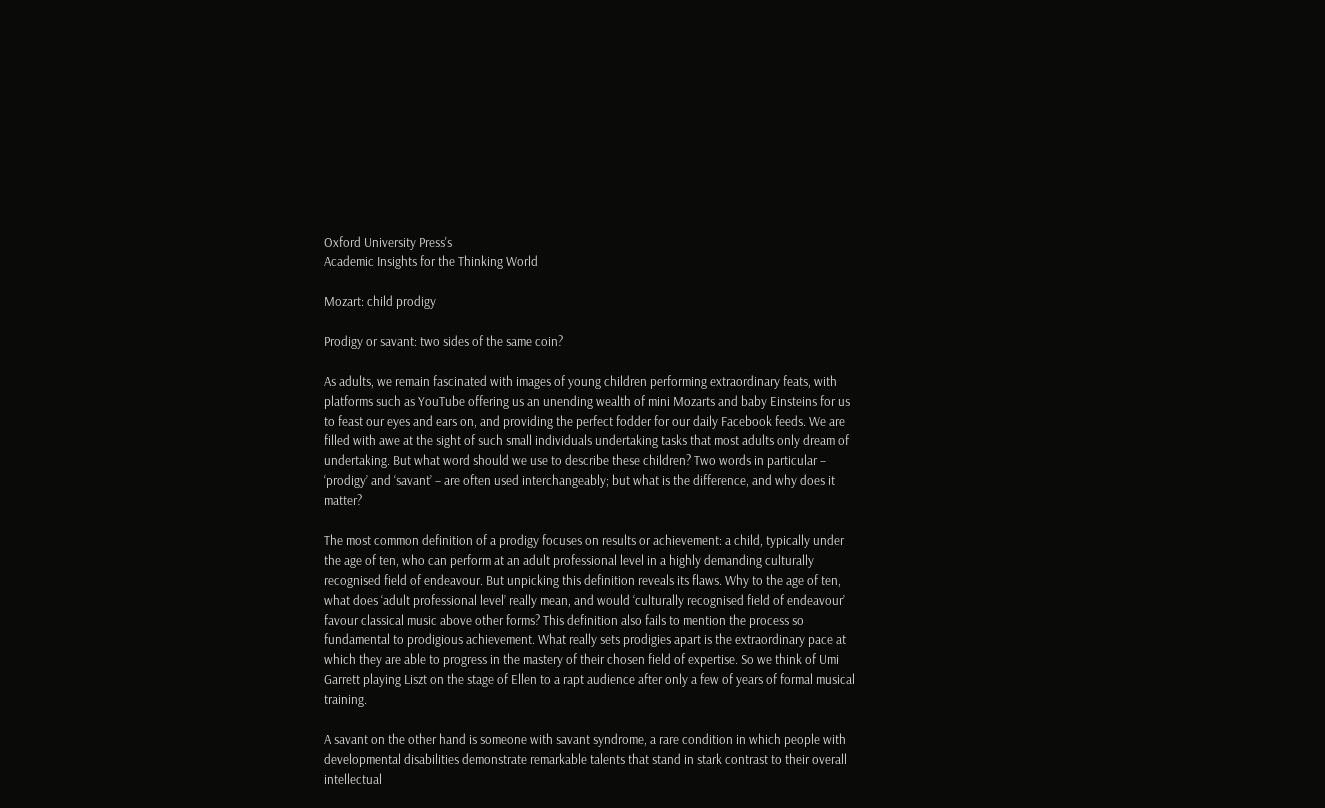Oxford University Press's
Academic Insights for the Thinking World

Mozart: child prodigy

Prodigy or savant: two sides of the same coin?

As adults, we remain fascinated with images of young children performing extraordinary feats, with platforms such as YouTube offering us an unending wealth of mini Mozarts and baby Einsteins for us to feast our eyes and ears on, and providing the perfect fodder for our daily Facebook feeds. We are filled with awe at the sight of such small individuals undertaking tasks that most adults only dream of undertaking. But what word should we use to describe these children? Two words in particular – ‘prodigy’ and ‘savant’ – are often used interchangeably; but what is the difference, and why does it matter?

The most common definition of a prodigy focuses on results or achievement: a child, typically under the age of ten, who can perform at an adult professional level in a highly demanding culturally recognised field of endeavour. But unpicking this definition reveals its flaws. Why to the age of ten, what does ‘adult professional level’ really mean, and would ‘culturally recognised field of endeavour’ favour classical music above other forms? This definition also fails to mention the process so fundamental to prodigious achievement. What really sets prodigies apart is the extraordinary pace at which they are able to progress in the mastery of their chosen field of expertise. So we think of Umi Garrett playing Liszt on the stage of Ellen to a rapt audience after only a few of years of formal musical training.

A savant on the other hand is someone with savant syndrome, a rare condition in which people with developmental disabilities demonstrate remarkable talents that stand in stark contrast to their overall intellectual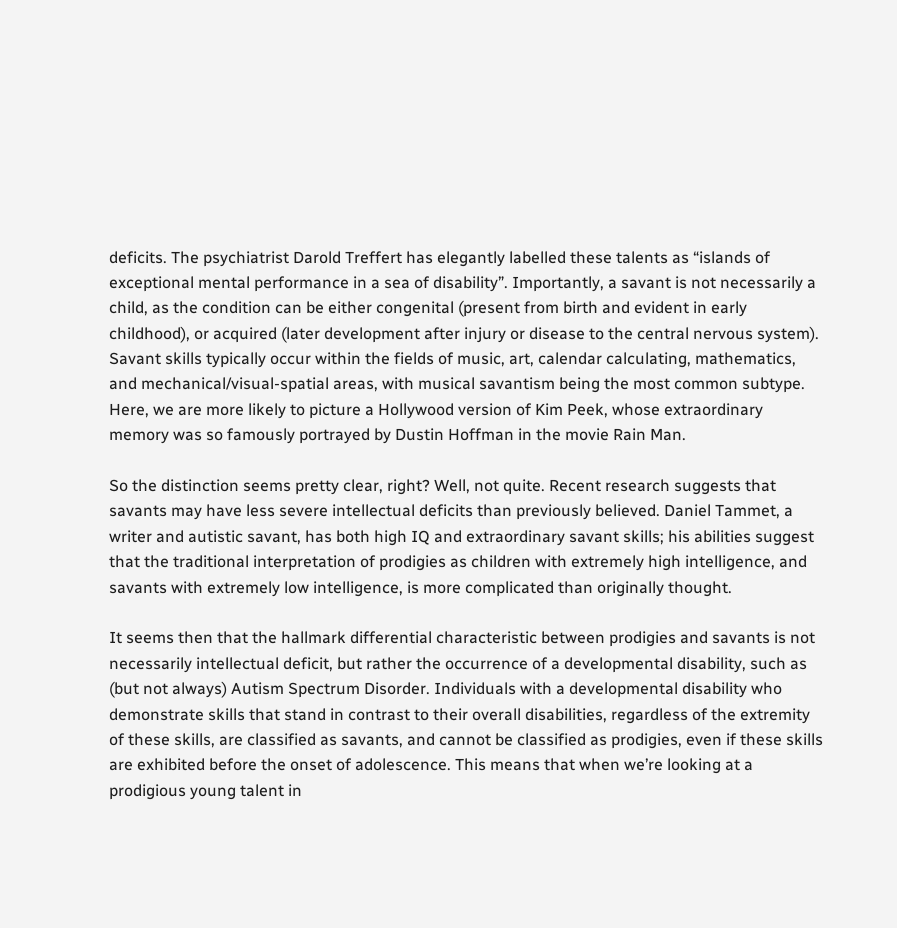deficits. The psychiatrist Darold Treffert has elegantly labelled these talents as “islands of exceptional mental performance in a sea of disability”. Importantly, a savant is not necessarily a child, as the condition can be either congenital (present from birth and evident in early childhood), or acquired (later development after injury or disease to the central nervous system). Savant skills typically occur within the fields of music, art, calendar calculating, mathematics, and mechanical/visual-spatial areas, with musical savantism being the most common subtype. Here, we are more likely to picture a Hollywood version of Kim Peek, whose extraordinary memory was so famously portrayed by Dustin Hoffman in the movie Rain Man.

So the distinction seems pretty clear, right? Well, not quite. Recent research suggests that savants may have less severe intellectual deficits than previously believed. Daniel Tammet, a writer and autistic savant, has both high IQ and extraordinary savant skills; his abilities suggest that the traditional interpretation of prodigies as children with extremely high intelligence, and savants with extremely low intelligence, is more complicated than originally thought.

It seems then that the hallmark differential characteristic between prodigies and savants is not necessarily intellectual deficit, but rather the occurrence of a developmental disability, such as (but not always) Autism Spectrum Disorder. Individuals with a developmental disability who demonstrate skills that stand in contrast to their overall disabilities, regardless of the extremity of these skills, are classified as savants, and cannot be classified as prodigies, even if these skills are exhibited before the onset of adolescence. This means that when we’re looking at a prodigious young talent in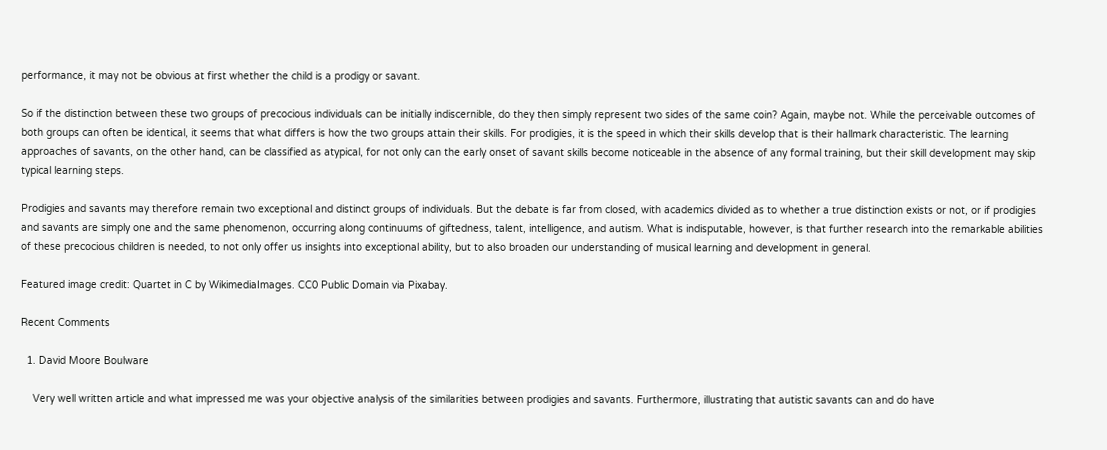performance, it may not be obvious at first whether the child is a prodigy or savant.

So if the distinction between these two groups of precocious individuals can be initially indiscernible, do they then simply represent two sides of the same coin? Again, maybe not. While the perceivable outcomes of both groups can often be identical, it seems that what differs is how the two groups attain their skills. For prodigies, it is the speed in which their skills develop that is their hallmark characteristic. The learning approaches of savants, on the other hand, can be classified as atypical, for not only can the early onset of savant skills become noticeable in the absence of any formal training, but their skill development may skip typical learning steps.

Prodigies and savants may therefore remain two exceptional and distinct groups of individuals. But the debate is far from closed, with academics divided as to whether a true distinction exists or not, or if prodigies and savants are simply one and the same phenomenon, occurring along continuums of giftedness, talent, intelligence, and autism. What is indisputable, however, is that further research into the remarkable abilities of these precocious children is needed, to not only offer us insights into exceptional ability, but to also broaden our understanding of musical learning and development in general.

Featured image credit: Quartet in C by WikimediaImages. CC0 Public Domain via Pixabay.

Recent Comments

  1. David Moore Boulware

    Very well written article and what impressed me was your objective analysis of the similarities between prodigies and savants. Furthermore, illustrating that autistic savants can and do have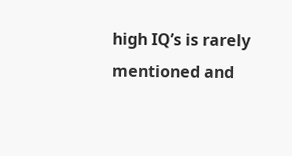high IQ’s is rarely mentioned and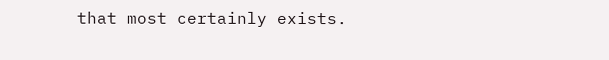that most certainly exists.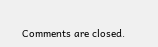Comments are closed.